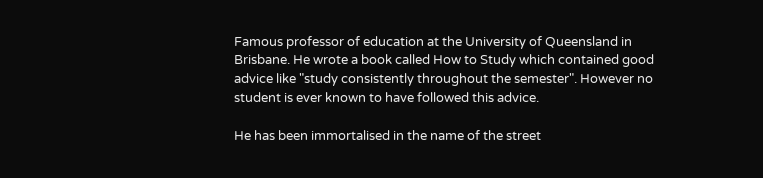Famous professor of education at the University of Queensland in Brisbane. He wrote a book called How to Study which contained good advice like "study consistently throughout the semester". However no student is ever known to have followed this advice.

He has been immortalised in the name of the street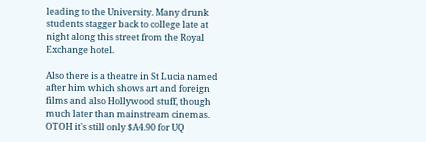leading to the University. Many drunk students stagger back to college late at night along this street from the Royal Exchange hotel.

Also there is a theatre in St Lucia named after him which shows art and foreign films and also Hollywood stuff, though much later than mainstream cinemas. OTOH it's still only $A4.90 for UQ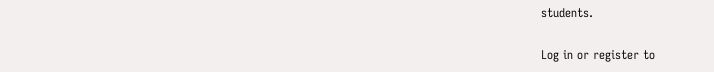students.

Log in or register to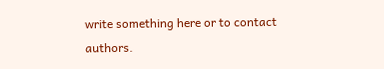write something here or to contact authors.